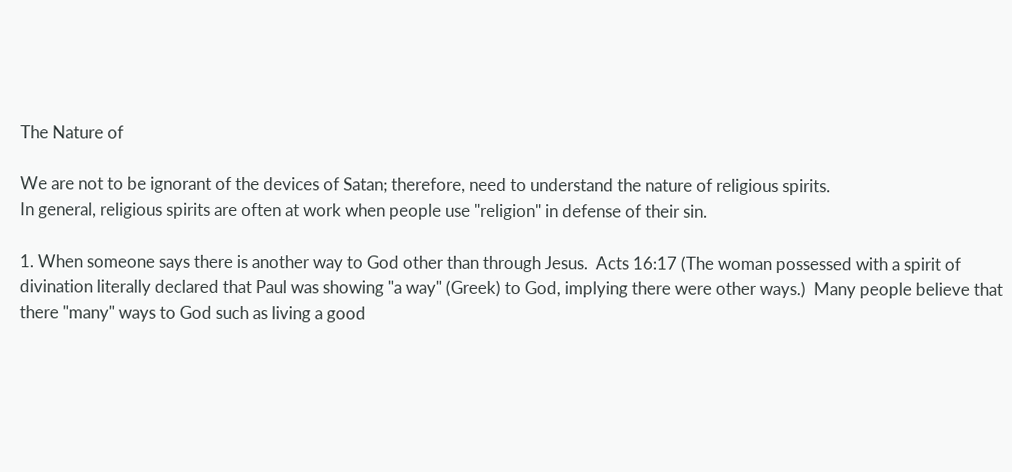The Nature of

We are not to be ignorant of the devices of Satan; therefore, need to understand the nature of religious spirits.
In general, religious spirits are often at work when people use "religion" in defense of their sin.

1. When someone says there is another way to God other than through Jesus.  Acts 16:17 (The woman possessed with a spirit of divination literally declared that Paul was showing "a way" (Greek) to God, implying there were other ways.)  Many people believe that there "many" ways to God such as living a good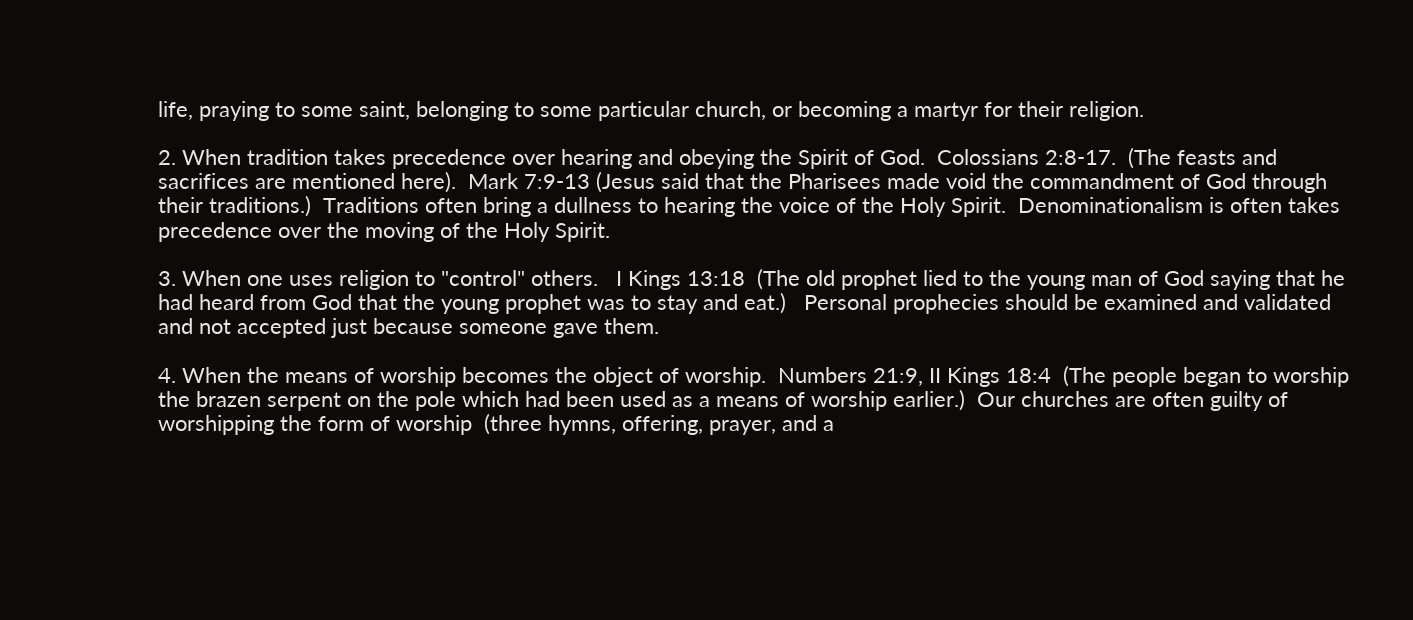life, praying to some saint, belonging to some particular church, or becoming a martyr for their religion.

2. When tradition takes precedence over hearing and obeying the Spirit of God.  Colossians 2:8-17.  (The feasts and sacrifices are mentioned here).  Mark 7:9-13 (Jesus said that the Pharisees made void the commandment of God through their traditions.)  Traditions often bring a dullness to hearing the voice of the Holy Spirit.  Denominationalism is often takes precedence over the moving of the Holy Spirit.

3. When one uses religion to "control" others.   I Kings 13:18  (The old prophet lied to the young man of God saying that he had heard from God that the young prophet was to stay and eat.)   Personal prophecies should be examined and validated and not accepted just because someone gave them.

4. When the means of worship becomes the object of worship.  Numbers 21:9, II Kings 18:4  (The people began to worship the brazen serpent on the pole which had been used as a means of worship earlier.)  Our churches are often guilty of worshipping the form of worship  (three hymns, offering, prayer, and a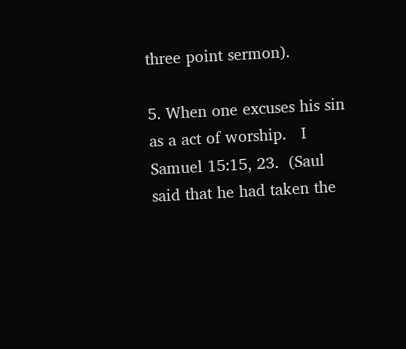three point sermon).

5. When one excuses his sin as a act of worship.   I Samuel 15:15, 23.  (Saul said that he had taken the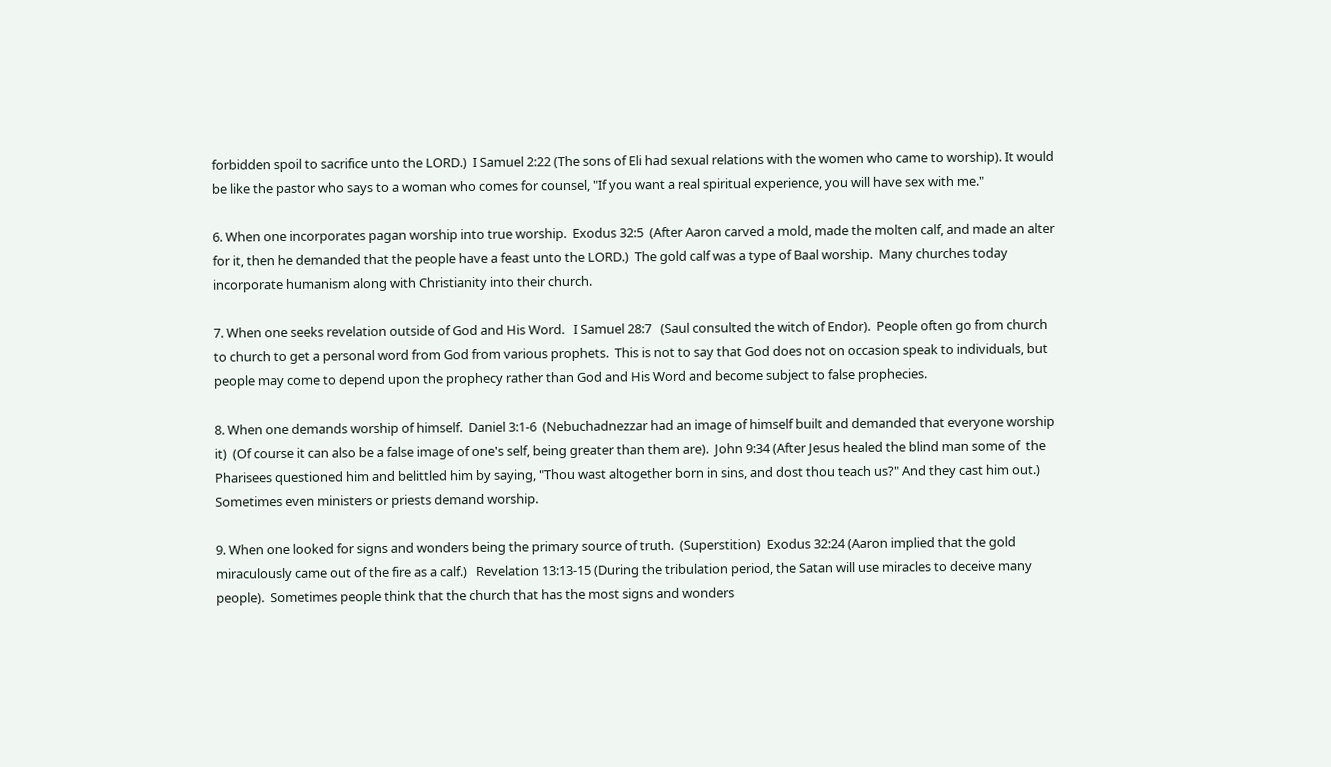forbidden spoil to sacrifice unto the LORD.)  I Samuel 2:22 (The sons of Eli had sexual relations with the women who came to worship). It would be like the pastor who says to a woman who comes for counsel, "If you want a real spiritual experience, you will have sex with me."

6. When one incorporates pagan worship into true worship.  Exodus 32:5  (After Aaron carved a mold, made the molten calf, and made an alter for it, then he demanded that the people have a feast unto the LORD.)  The gold calf was a type of Baal worship.  Many churches today incorporate humanism along with Christianity into their church.

7. When one seeks revelation outside of God and His Word.   I Samuel 28:7   (Saul consulted the witch of Endor).  People often go from church to church to get a personal word from God from various prophets.  This is not to say that God does not on occasion speak to individuals, but people may come to depend upon the prophecy rather than God and His Word and become subject to false prophecies.

8. When one demands worship of himself.  Daniel 3:1-6  (Nebuchadnezzar had an image of himself built and demanded that everyone worship it)  (Of course it can also be a false image of one's self, being greater than them are).  John 9:34 (After Jesus healed the blind man some of  the Pharisees questioned him and belittled him by saying, "Thou wast altogether born in sins, and dost thou teach us?" And they cast him out.)  Sometimes even ministers or priests demand worship.

9. When one looked for signs and wonders being the primary source of truth.  (Superstition)  Exodus 32:24 (Aaron implied that the gold miraculously came out of the fire as a calf.)   Revelation 13:13-15 (During the tribulation period, the Satan will use miracles to deceive many people).  Sometimes people think that the church that has the most signs and wonders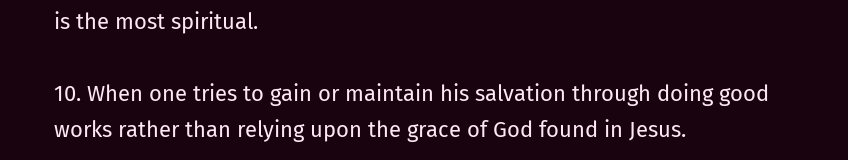is the most spiritual.

10. When one tries to gain or maintain his salvation through doing good works rather than relying upon the grace of God found in Jesus.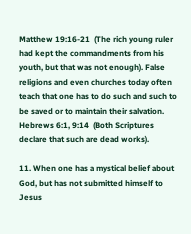Matthew 19:16-21  (The rich young ruler had kept the commandments from his youth, but that was not enough). False religions and even churches today often teach that one has to do such and such to be saved or to maintain their salvation.  Hebrews 6:1, 9:14  (Both Scriptures declare that such are dead works).

11. When one has a mystical belief about God, but has not submitted himself to Jesus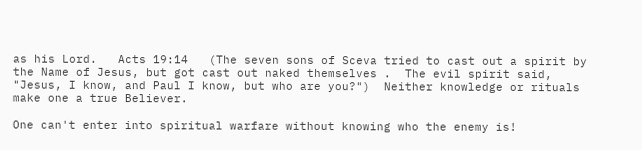as his Lord.   Acts 19:14   (The seven sons of Sceva tried to cast out a spirit by the Name of Jesus, but got cast out naked themselves .  The evil spirit said, "Jesus, I know, and Paul I know, but who are you?")  Neither knowledge or rituals make one a true Believer.

One can't enter into spiritual warfare without knowing who the enemy is!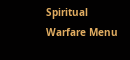Spiritual Warfare Menu